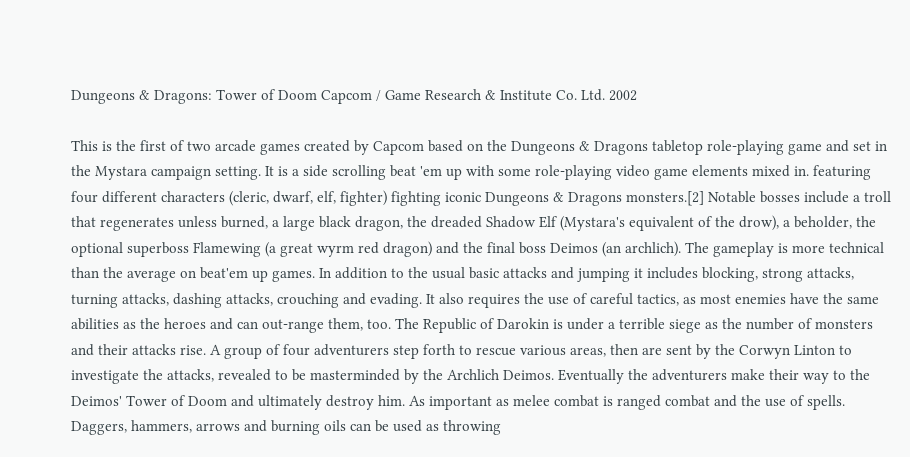Dungeons & Dragons: Tower of Doom Capcom / Game Research & Institute Co. Ltd. 2002

This is the first of two arcade games created by Capcom based on the Dungeons & Dragons tabletop role-playing game and set in the Mystara campaign setting. It is a side scrolling beat 'em up with some role-playing video game elements mixed in. featuring four different characters (cleric, dwarf, elf, fighter) fighting iconic Dungeons & Dragons monsters.[2] Notable bosses include a troll that regenerates unless burned, a large black dragon, the dreaded Shadow Elf (Mystara's equivalent of the drow), a beholder, the optional superboss Flamewing (a great wyrm red dragon) and the final boss Deimos (an archlich). The gameplay is more technical than the average on beat'em up games. In addition to the usual basic attacks and jumping it includes blocking, strong attacks, turning attacks, dashing attacks, crouching and evading. It also requires the use of careful tactics, as most enemies have the same abilities as the heroes and can out-range them, too. The Republic of Darokin is under a terrible siege as the number of monsters and their attacks rise. A group of four adventurers step forth to rescue various areas, then are sent by the Corwyn Linton to investigate the attacks, revealed to be masterminded by the Archlich Deimos. Eventually the adventurers make their way to the Deimos' Tower of Doom and ultimately destroy him. As important as melee combat is ranged combat and the use of spells. Daggers, hammers, arrows and burning oils can be used as throwing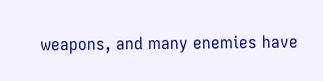weapons, and many enemies have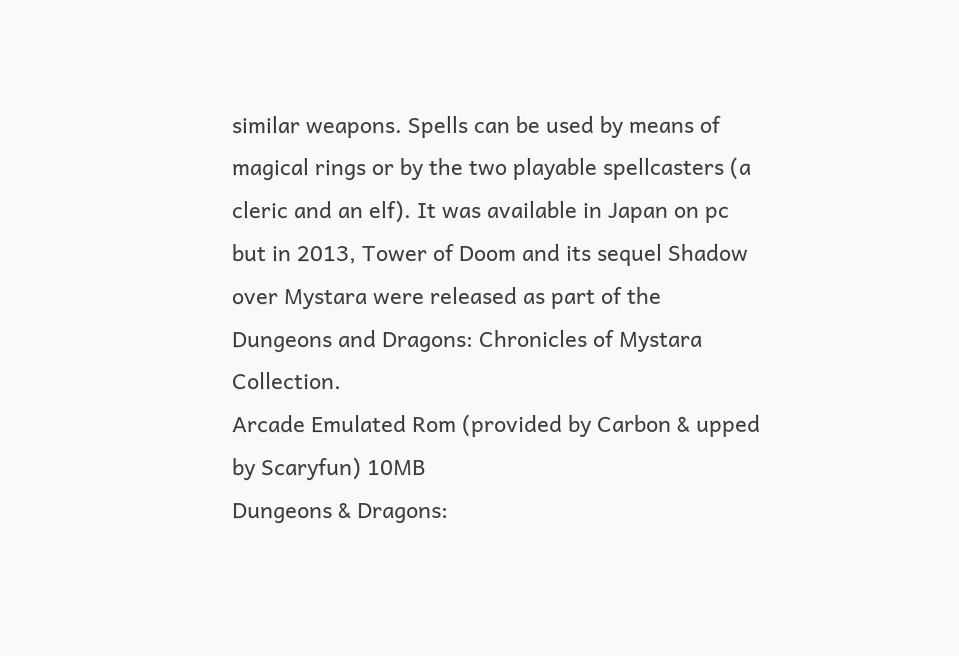similar weapons. Spells can be used by means of magical rings or by the two playable spellcasters (a cleric and an elf). It was available in Japan on pc but in 2013, Tower of Doom and its sequel Shadow over Mystara were released as part of the Dungeons and Dragons: Chronicles of Mystara Collection.
Arcade Emulated Rom (provided by Carbon & upped by Scaryfun) 10MB
Dungeons & Dragons: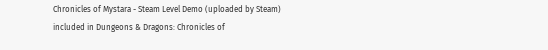Chronicles of Mystara - Steam Level Demo (uploaded by Steam)
included in Dungeons & Dragons: Chronicles of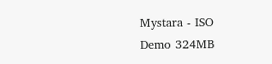Mystara - ISO Demo 324MB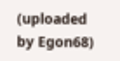(uploaded by Egon68)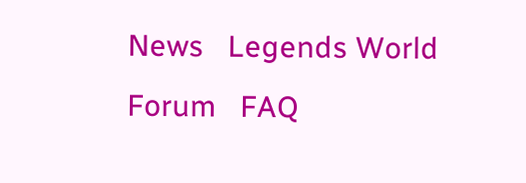News   Legends World   Forum   FAQ